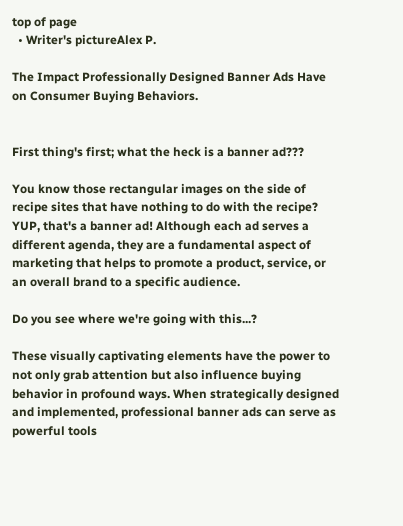top of page
  • Writer's pictureAlex P.

The Impact Professionally Designed Banner Ads Have on Consumer Buying Behaviors.


First thing's first; what the heck is a banner ad???

You know those rectangular images on the side of recipe sites that have nothing to do with the recipe? YUP, that's a banner ad! Although each ad serves a different agenda, they are a fundamental aspect of marketing that helps to promote a product, service, or an overall brand to a specific audience.

Do you see where we're going with this...?

These visually captivating elements have the power to not only grab attention but also influence buying behavior in profound ways. When strategically designed and implemented, professional banner ads can serve as powerful tools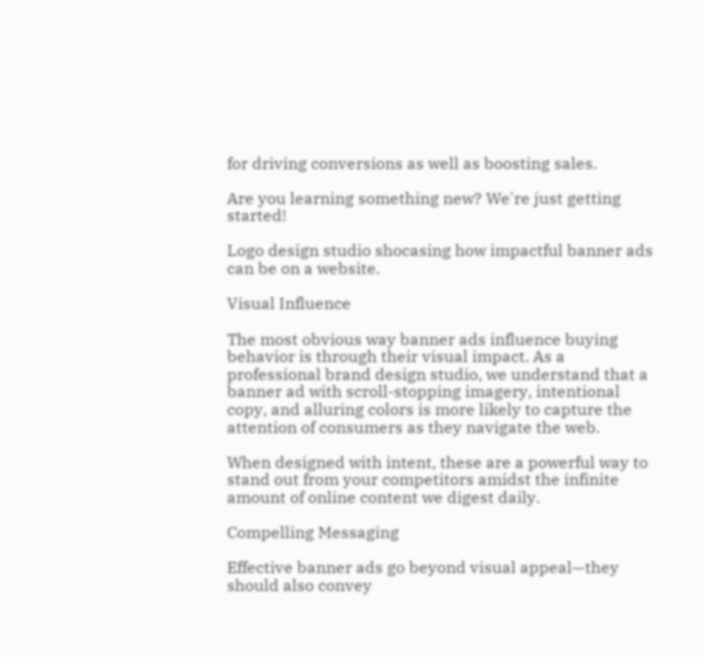for driving conversions as well as boosting sales.

Are you learning something new? We're just getting started!

Logo design studio shocasing how impactful banner ads can be on a website.

Visual Influence

The most obvious way banner ads influence buying behavior is through their visual impact. As a professional brand design studio, we understand that a banner ad with scroll-stopping imagery, intentional copy, and alluring colors is more likely to capture the attention of consumers as they navigate the web.

When designed with intent, these are a powerful way to stand out from your competitors amidst the infinite amount of online content we digest daily.

Compelling Messaging

Effective banner ads go beyond visual appeal—they should also convey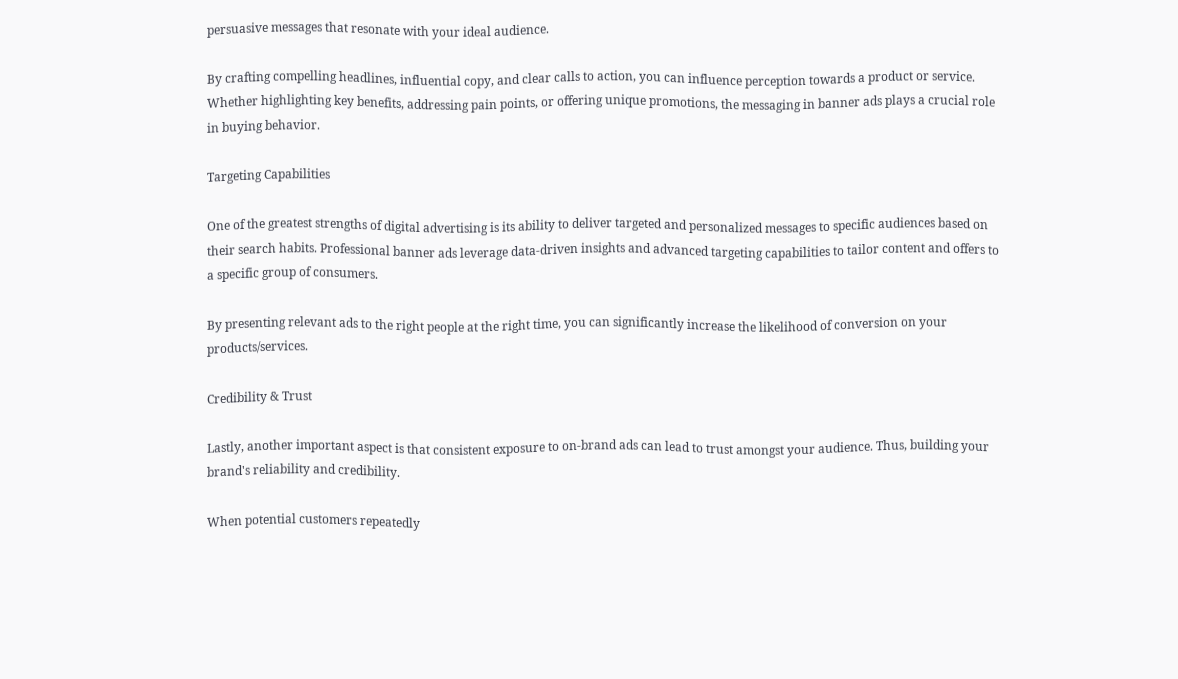persuasive messages that resonate with your ideal audience.

By crafting compelling headlines, influential copy, and clear calls to action, you can influence perception towards a product or service. Whether highlighting key benefits, addressing pain points, or offering unique promotions, the messaging in banner ads plays a crucial role in buying behavior.

Targeting Capabilities

One of the greatest strengths of digital advertising is its ability to deliver targeted and personalized messages to specific audiences based on their search habits. Professional banner ads leverage data-driven insights and advanced targeting capabilities to tailor content and offers to a specific group of consumers.

By presenting relevant ads to the right people at the right time, you can significantly increase the likelihood of conversion on your products/services.

Credibility & Trust

Lastly, another important aspect is that consistent exposure to on-brand ads can lead to trust amongst your audience. Thus, building your brand's reliability and credibility.

When potential customers repeatedly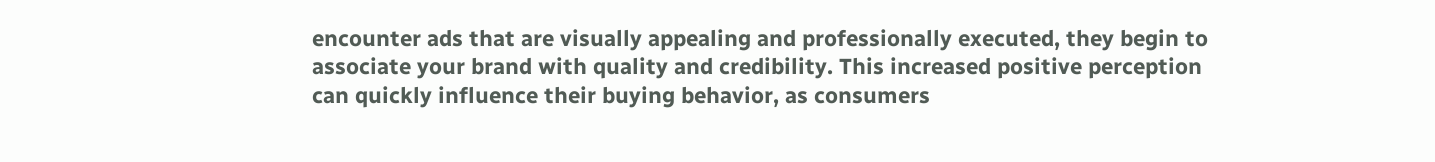encounter ads that are visually appealing and professionally executed, they begin to associate your brand with quality and credibility. This increased positive perception can quickly influence their buying behavior, as consumers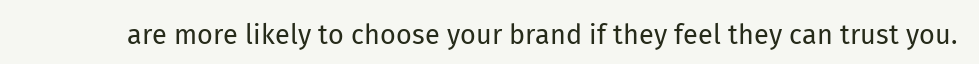are more likely to choose your brand if they feel they can trust you.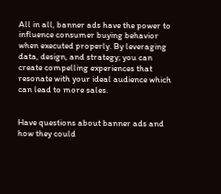All in all, banner ads have the power to influence consumer buying behavior when executed properly. By leveraging data, design, and strategy; you can create compelling experiences that resonate with your ideal audience which can lead to more sales.


Have questions about banner ads and how they could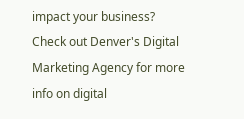impact your business? Check out Denver's Digital Marketing Agency for more info on digital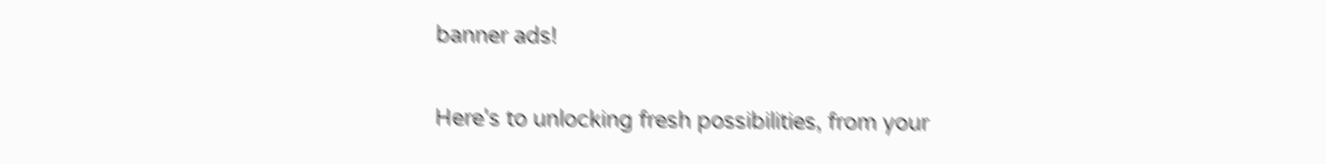banner ads!

Here's to unlocking fresh possibilities, from your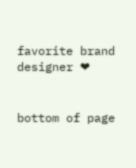favorite brand designer ❤


bottom of page